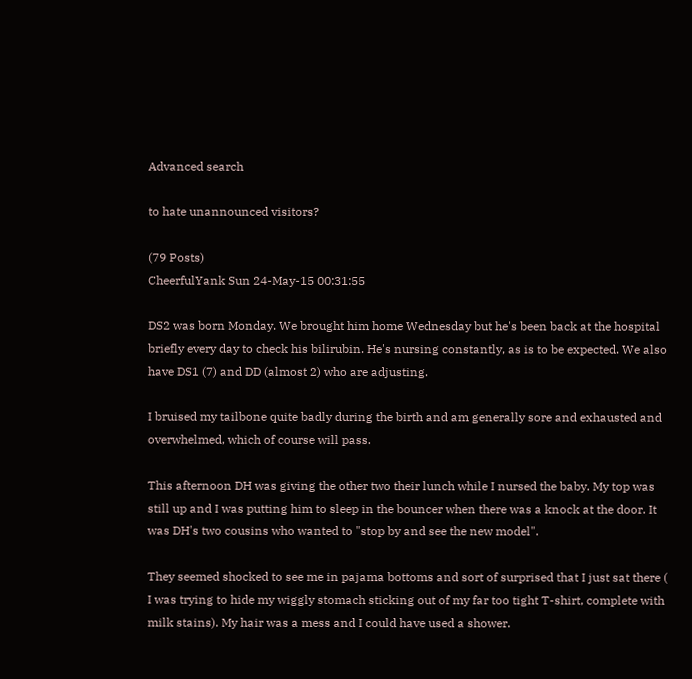Advanced search

to hate unannounced visitors?

(79 Posts)
CheerfulYank Sun 24-May-15 00:31:55

DS2 was born Monday. We brought him home Wednesday but he's been back at the hospital briefly every day to check his bilirubin. He's nursing constantly, as is to be expected. We also have DS1 (7) and DD (almost 2) who are adjusting.

I bruised my tailbone quite badly during the birth and am generally sore and exhausted and overwhelmed, which of course will pass.

This afternoon DH was giving the other two their lunch while I nursed the baby. My top was still up and I was putting him to sleep in the bouncer when there was a knock at the door. It was DH's two cousins who wanted to "stop by and see the new model".

They seemed shocked to see me in pajama bottoms and sort of surprised that I just sat there ( I was trying to hide my wiggly stomach sticking out of my far too tight T-shirt, complete with milk stains). My hair was a mess and I could have used a shower.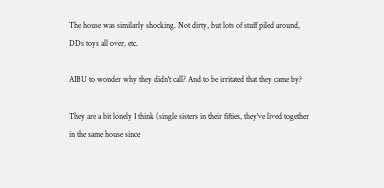The house was similarly shocking. Not dirty, but lots of stuff piled around, DDs toys all over, etc.

AIBU to wonder why they didn't call? And to be irritated that they came by?

They are a bit lonely I think (single sisters in their fifties, they've lived together in the same house since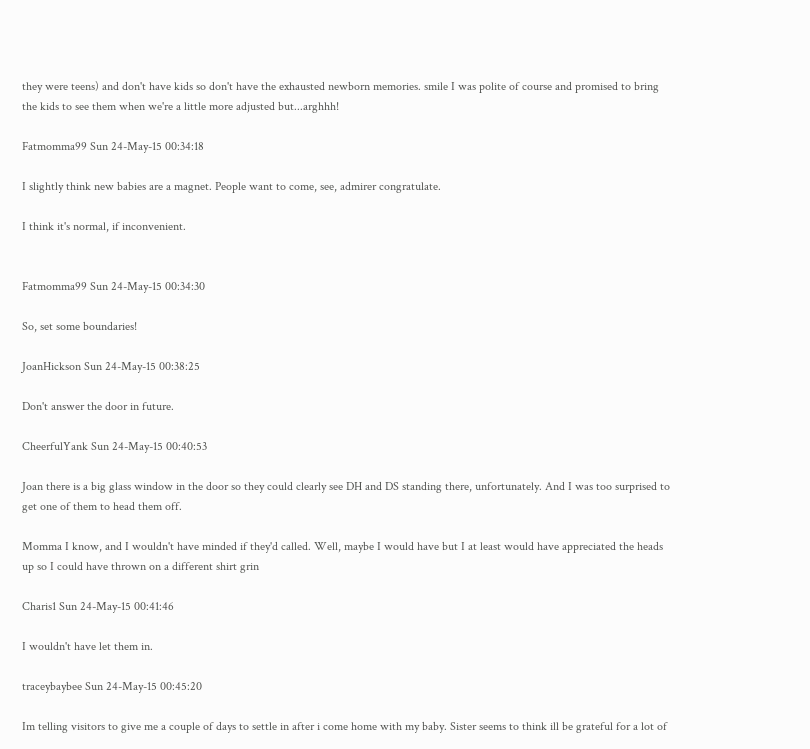they were teens) and don't have kids so don't have the exhausted newborn memories. smile I was polite of course and promised to bring the kids to see them when we're a little more adjusted but...arghhh!

Fatmomma99 Sun 24-May-15 00:34:18

I slightly think new babies are a magnet. People want to come, see, admirer congratulate.

I think it's normal, if inconvenient.


Fatmomma99 Sun 24-May-15 00:34:30

So, set some boundaries!

JoanHickson Sun 24-May-15 00:38:25

Don't answer the door in future.

CheerfulYank Sun 24-May-15 00:40:53

Joan there is a big glass window in the door so they could clearly see DH and DS standing there, unfortunately. And I was too surprised to get one of them to head them off.

Momma I know, and I wouldn't have minded if they'd called. Well, maybe I would have but I at least would have appreciated the heads up so I could have thrown on a different shirt grin

Charis1 Sun 24-May-15 00:41:46

I wouldn't have let them in.

traceybaybee Sun 24-May-15 00:45:20

Im telling visitors to give me a couple of days to settle in after i come home with my baby. Sister seems to think ill be grateful for a lot of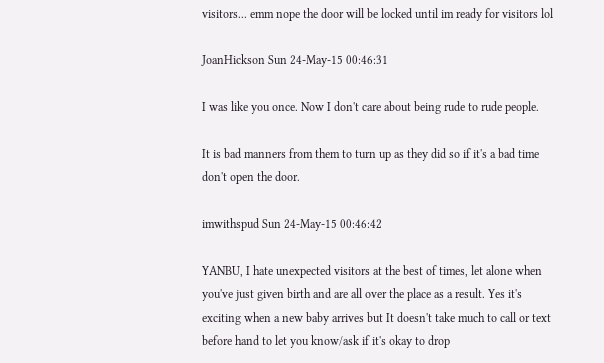visitors... emm nope the door will be locked until im ready for visitors lol

JoanHickson Sun 24-May-15 00:46:31

I was like you once. Now I don't care about being rude to rude people.

It is bad manners from them to turn up as they did so if it's a bad time don't open the door.

imwithspud Sun 24-May-15 00:46:42

YANBU, I hate unexpected visitors at the best of times, let alone when you've just given birth and are all over the place as a result. Yes it's exciting when a new baby arrives but It doesn't take much to call or text before hand to let you know/ask if it's okay to drop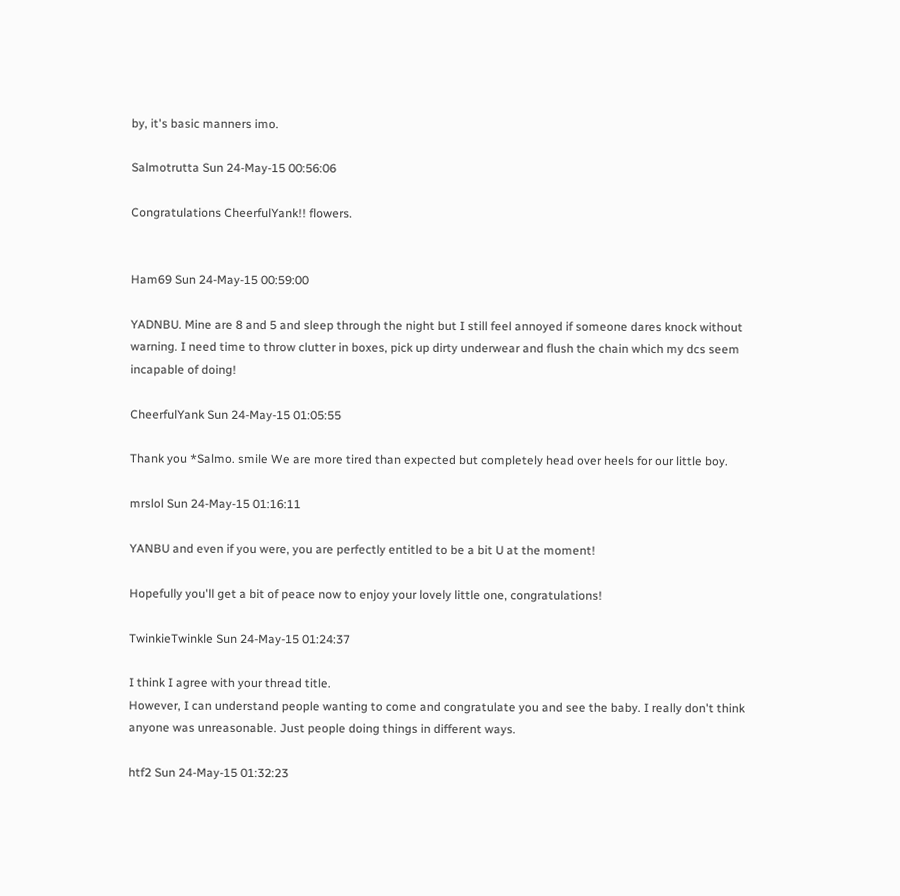by, it's basic manners imo.

Salmotrutta Sun 24-May-15 00:56:06

Congratulations CheerfulYank!! flowers.


Ham69 Sun 24-May-15 00:59:00

YADNBU. Mine are 8 and 5 and sleep through the night but I still feel annoyed if someone dares knock without warning. I need time to throw clutter in boxes, pick up dirty underwear and flush the chain which my dcs seem incapable of doing!

CheerfulYank Sun 24-May-15 01:05:55

Thank you *Salmo. smile We are more tired than expected but completely head over heels for our little boy.

mrslol Sun 24-May-15 01:16:11

YANBU and even if you were, you are perfectly entitled to be a bit U at the moment!

Hopefully you'll get a bit of peace now to enjoy your lovely little one, congratulations!

TwinkieTwinkle Sun 24-May-15 01:24:37

I think I agree with your thread title.
However, I can understand people wanting to come and congratulate you and see the baby. I really don't think anyone was unreasonable. Just people doing things in different ways.

htf2 Sun 24-May-15 01:32:23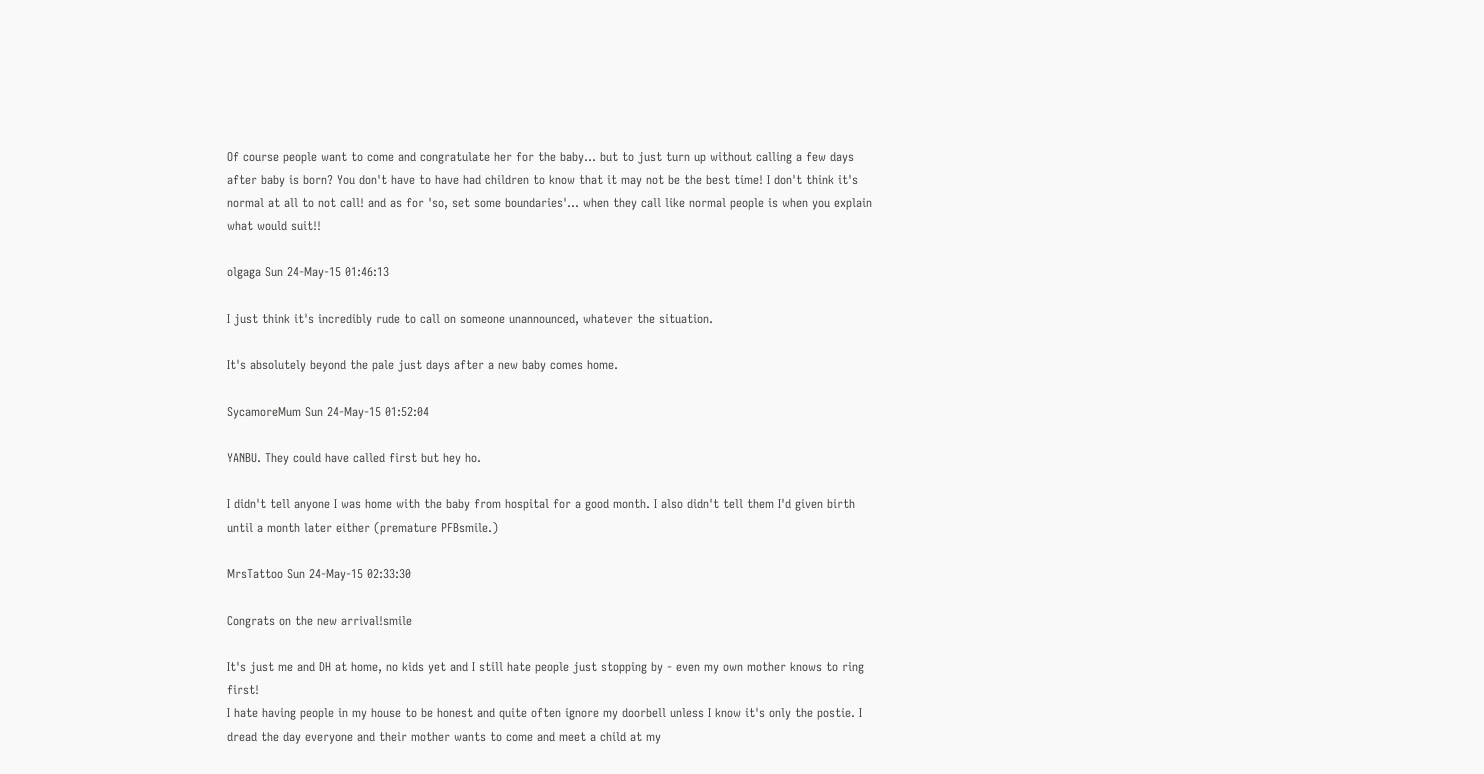Of course people want to come and congratulate her for the baby... but to just turn up without calling a few days after baby is born? You don't have to have had children to know that it may not be the best time! I don't think it's normal at all to not call! and as for 'so, set some boundaries'... when they call like normal people is when you explain what would suit!!

olgaga Sun 24-May-15 01:46:13

I just think it's incredibly rude to call on someone unannounced, whatever the situation.

It's absolutely beyond the pale just days after a new baby comes home.

SycamoreMum Sun 24-May-15 01:52:04

YANBU. They could have called first but hey ho.

I didn't tell anyone I was home with the baby from hospital for a good month. I also didn't tell them I'd given birth until a month later either (premature PFBsmile.)

MrsTattoo Sun 24-May-15 02:33:30

Congrats on the new arrival!smile

It's just me and DH at home, no kids yet and I still hate people just stopping by - even my own mother knows to ring first!
I hate having people in my house to be honest and quite often ignore my doorbell unless I know it's only the postie. I dread the day everyone and their mother wants to come and meet a child at my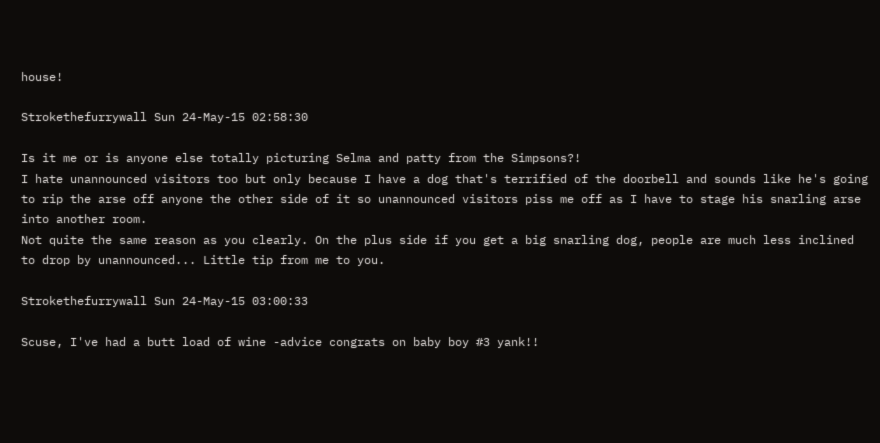house!

Strokethefurrywall Sun 24-May-15 02:58:30

Is it me or is anyone else totally picturing Selma and patty from the Simpsons?!
I hate unannounced visitors too but only because I have a dog that's terrified of the doorbell and sounds like he's going to rip the arse off anyone the other side of it so unannounced visitors piss me off as I have to stage his snarling arse into another room.
Not quite the same reason as you clearly. On the plus side if you get a big snarling dog, people are much less inclined to drop by unannounced... Little tip from me to you.

Strokethefurrywall Sun 24-May-15 03:00:33

Scuse, I've had a butt load of wine -advice congrats on baby boy #3 yank!!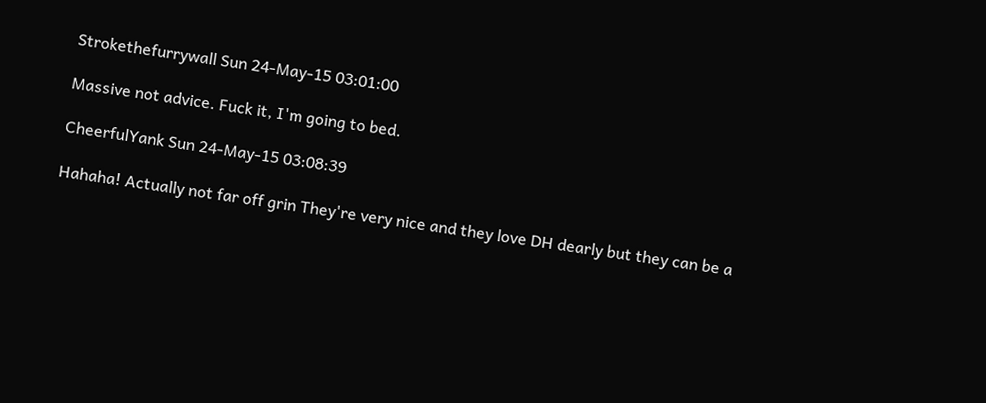Strokethefurrywall Sun 24-May-15 03:01:00

Massive not advice. Fuck it, I'm going to bed.

CheerfulYank Sun 24-May-15 03:08:39

Hahaha! Actually not far off grin They're very nice and they love DH dearly but they can be a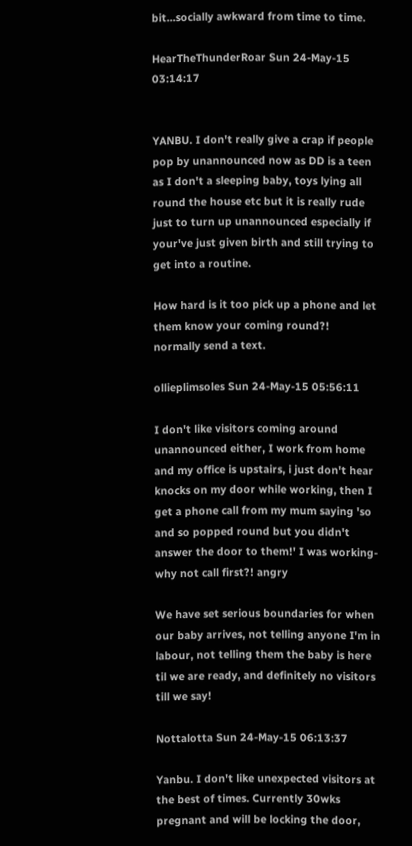bit...socially awkward from time to time.

HearTheThunderRoar Sun 24-May-15 03:14:17


YANBU. I don't really give a crap if people pop by unannounced now as DD is a teen as I don't a sleeping baby, toys lying all round the house etc but it is really rude just to turn up unannounced especially if your've just given birth and still trying to get into a routine.

How hard is it too pick up a phone and let them know your coming round?! normally send a text.

ollieplimsoles Sun 24-May-15 05:56:11

I don't like visitors coming around unannounced either, I work from home and my office is upstairs, i just don't hear knocks on my door while working, then I get a phone call from my mum saying 'so and so popped round but you didn't answer the door to them!' I was working- why not call first?! angry

We have set serious boundaries for when our baby arrives, not telling anyone I'm in labour, not telling them the baby is here til we are ready, and definitely no visitors till we say!

Nottalotta Sun 24-May-15 06:13:37

Yanbu. I don't like unexpected visitors at the best of times. Currently 30wks pregnant and will be locking the door,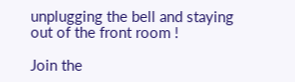unplugging the bell and staying out of the front room !

Join the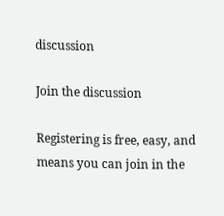discussion

Join the discussion

Registering is free, easy, and means you can join in the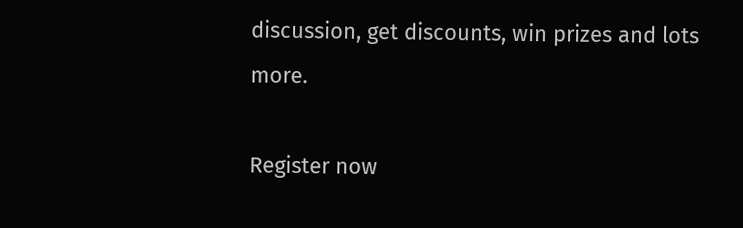discussion, get discounts, win prizes and lots more.

Register now